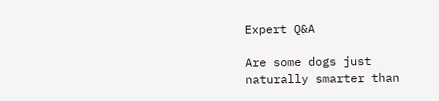Expert Q&A

Are some dogs just naturally smarter than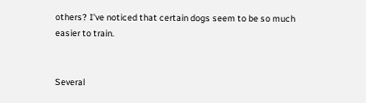others? I've noticed that certain dogs seem to be so much easier to train.


Several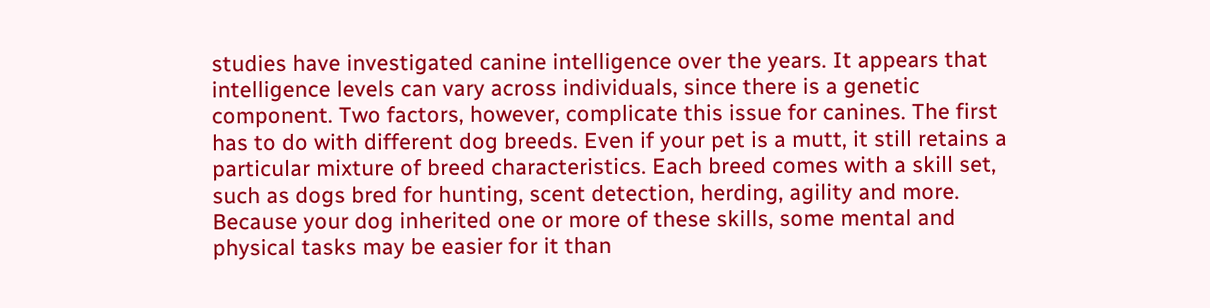studies have investigated canine intelligence over the years. It appears that intelligence levels can vary across individuals, since there is a genetic component. Two factors, however, complicate this issue for canines. The first has to do with different dog breeds. Even if your pet is a mutt, it still retains a particular mixture of breed characteristics. Each breed comes with a skill set, such as dogs bred for hunting, scent detection, herding, agility and more. Because your dog inherited one or more of these skills, some mental and physical tasks may be easier for it than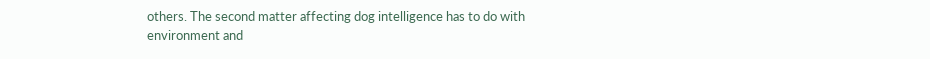others. The second matter affecting dog intelligence has to do with environment and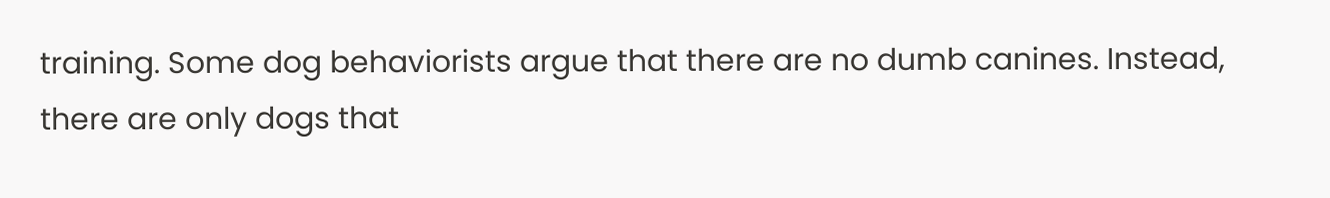training. Some dog behaviorists argue that there are no dumb canines. Instead, there are only dogs that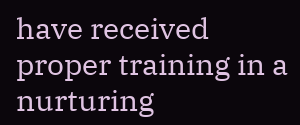have received proper training in a nurturing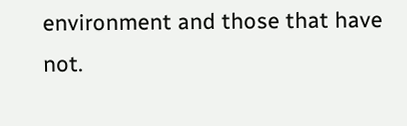environment and those that have not.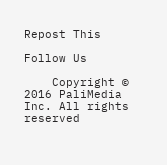Repost This

Follow Us

    Copyright © 2016 PaliMedia Inc. All rights reserved